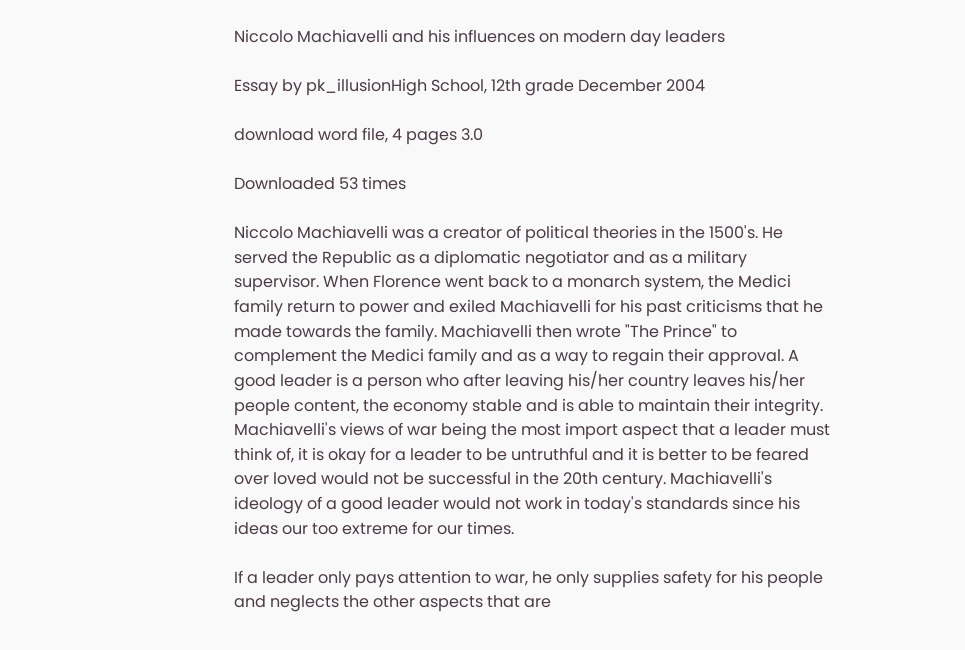Niccolo Machiavelli and his influences on modern day leaders

Essay by pk_illusionHigh School, 12th grade December 2004

download word file, 4 pages 3.0

Downloaded 53 times

Niccolo Machiavelli was a creator of political theories in the 1500's. He served the Republic as a diplomatic negotiator and as a military supervisor. When Florence went back to a monarch system, the Medici family return to power and exiled Machiavelli for his past criticisms that he made towards the family. Machiavelli then wrote "The Prince" to complement the Medici family and as a way to regain their approval. A good leader is a person who after leaving his/her country leaves his/her people content, the economy stable and is able to maintain their integrity. Machiavelli's views of war being the most import aspect that a leader must think of, it is okay for a leader to be untruthful and it is better to be feared over loved would not be successful in the 20th century. Machiavelli's ideology of a good leader would not work in today's standards since his ideas our too extreme for our times.

If a leader only pays attention to war, he only supplies safety for his people and neglects the other aspects that are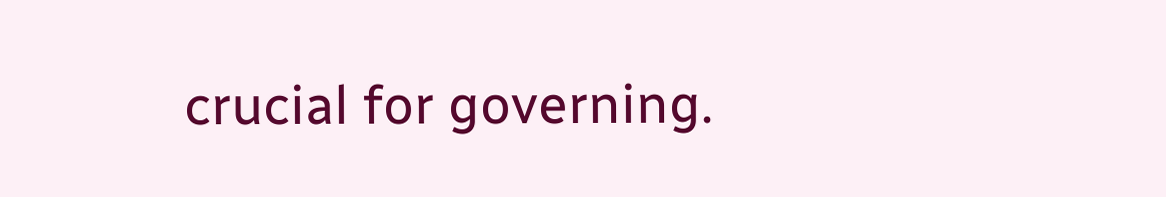crucial for governing.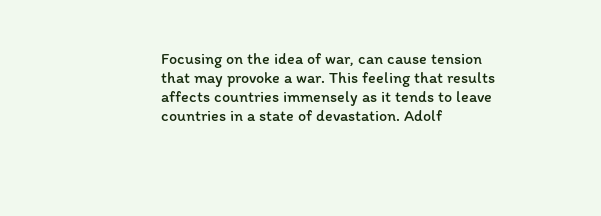Focusing on the idea of war, can cause tension that may provoke a war. This feeling that results affects countries immensely as it tends to leave countries in a state of devastation. Adolf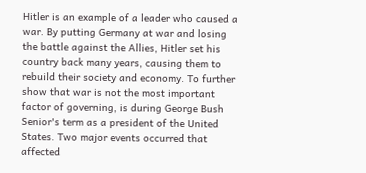Hitler is an example of a leader who caused a war. By putting Germany at war and losing the battle against the Allies, Hitler set his country back many years, causing them to rebuild their society and economy. To further show that war is not the most important factor of governing, is during George Bush Senior's term as a president of the United States. Two major events occurred that affected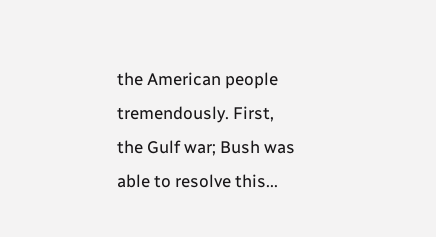the American people tremendously. First, the Gulf war; Bush was able to resolve this...